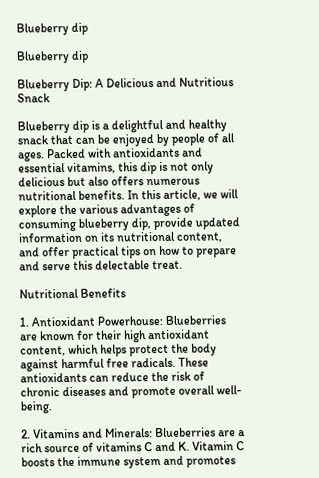Blueberry dip

Blueberry dip

Blueberry Dip: A Delicious and Nutritious Snack

Blueberry dip is a delightful and healthy snack that can be enjoyed by people of all ages. Packed with antioxidants and essential vitamins, this dip is not only delicious but also offers numerous nutritional benefits. In this article, we will explore the various advantages of consuming blueberry dip, provide updated information on its nutritional content, and offer practical tips on how to prepare and serve this delectable treat.

Nutritional Benefits

1. Antioxidant Powerhouse: Blueberries are known for their high antioxidant content, which helps protect the body against harmful free radicals. These antioxidants can reduce the risk of chronic diseases and promote overall well-being.

2. Vitamins and Minerals: Blueberries are a rich source of vitamins C and K. Vitamin C boosts the immune system and promotes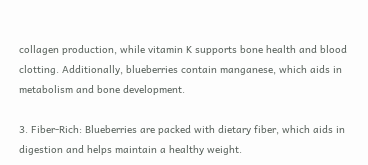collagen production, while vitamin K supports bone health and blood clotting. Additionally, blueberries contain manganese, which aids in metabolism and bone development.

3. Fiber-Rich: Blueberries are packed with dietary fiber, which aids in digestion and helps maintain a healthy weight.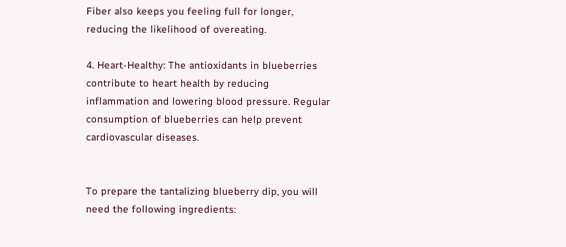Fiber also keeps you feeling full for longer, reducing the likelihood of overeating.

4. Heart-Healthy: The antioxidants in blueberries contribute to heart health by reducing inflammation and lowering blood pressure. Regular consumption of blueberries can help prevent cardiovascular diseases.


To prepare the tantalizing blueberry dip, you will need the following ingredients: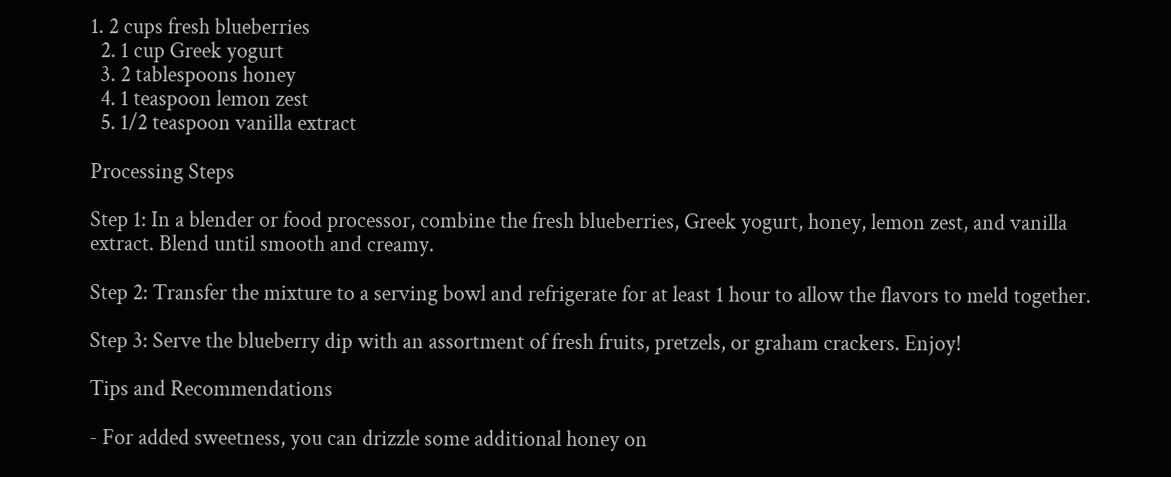1. 2 cups fresh blueberries
  2. 1 cup Greek yogurt
  3. 2 tablespoons honey
  4. 1 teaspoon lemon zest
  5. 1/2 teaspoon vanilla extract

Processing Steps

Step 1: In a blender or food processor, combine the fresh blueberries, Greek yogurt, honey, lemon zest, and vanilla extract. Blend until smooth and creamy.

Step 2: Transfer the mixture to a serving bowl and refrigerate for at least 1 hour to allow the flavors to meld together.

Step 3: Serve the blueberry dip with an assortment of fresh fruits, pretzels, or graham crackers. Enjoy!

Tips and Recommendations

- For added sweetness, you can drizzle some additional honey on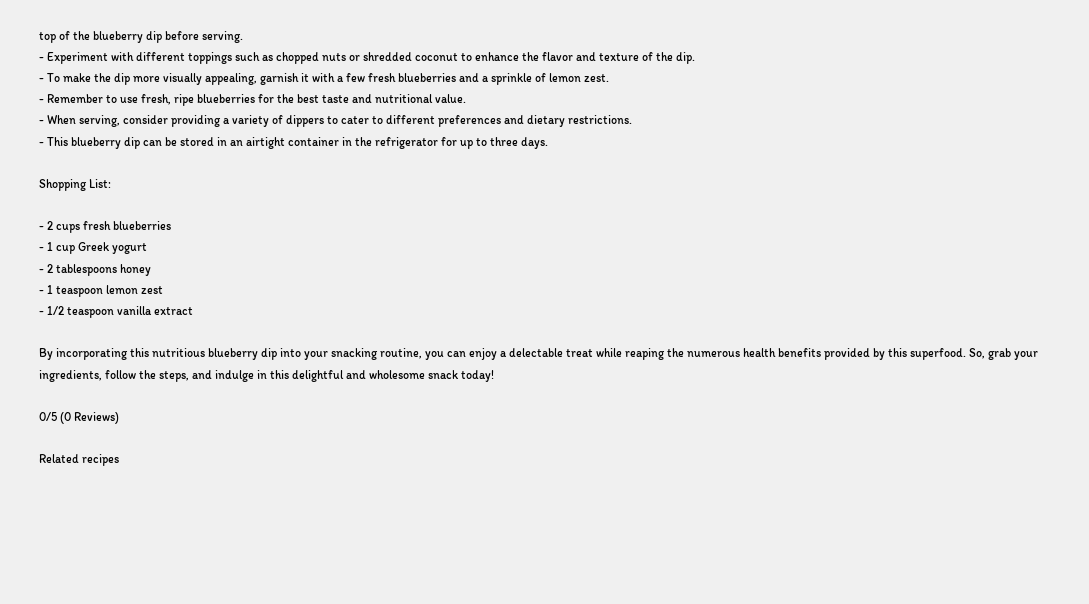top of the blueberry dip before serving.
- Experiment with different toppings such as chopped nuts or shredded coconut to enhance the flavor and texture of the dip.
- To make the dip more visually appealing, garnish it with a few fresh blueberries and a sprinkle of lemon zest.
- Remember to use fresh, ripe blueberries for the best taste and nutritional value.
- When serving, consider providing a variety of dippers to cater to different preferences and dietary restrictions.
- This blueberry dip can be stored in an airtight container in the refrigerator for up to three days.

Shopping List:

- 2 cups fresh blueberries
- 1 cup Greek yogurt
- 2 tablespoons honey
- 1 teaspoon lemon zest
- 1/2 teaspoon vanilla extract

By incorporating this nutritious blueberry dip into your snacking routine, you can enjoy a delectable treat while reaping the numerous health benefits provided by this superfood. So, grab your ingredients, follow the steps, and indulge in this delightful and wholesome snack today!

0/5 (0 Reviews)

Related recipes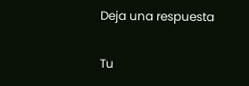Deja una respuesta

Tu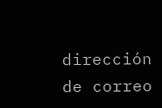dirección de correo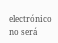electrónico no será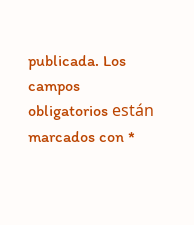publicada. Los campos obligatorios están marcados con *